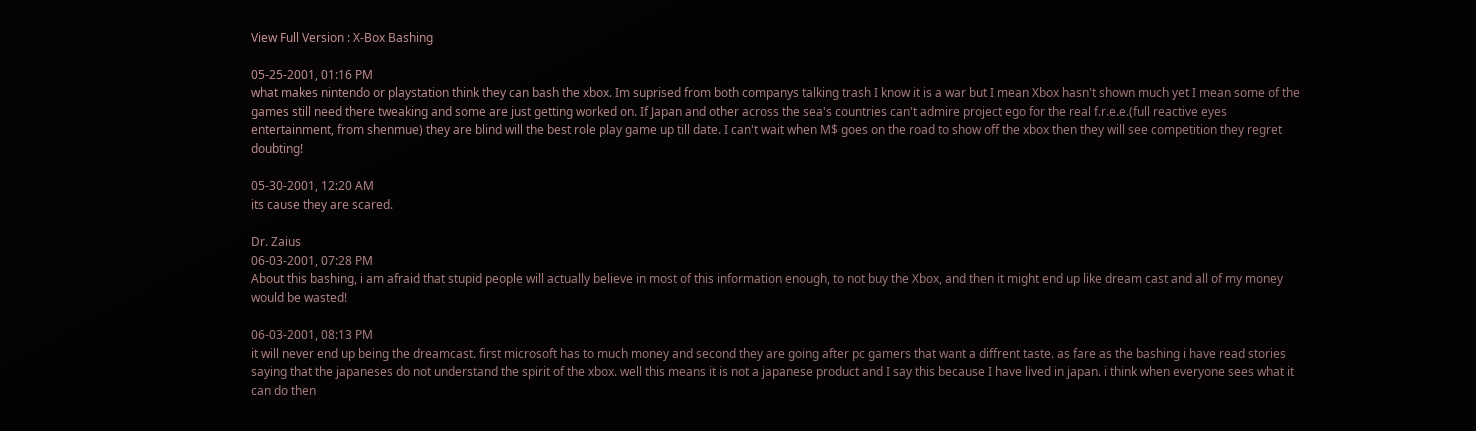View Full Version : X-Box Bashing

05-25-2001, 01:16 PM
what makes nintendo or playstation think they can bash the xbox. Im suprised from both companys talking trash I know it is a war but I mean Xbox hasn't shown much yet I mean some of the games still need there tweaking and some are just getting worked on. If Japan and other across the sea's countries can't admire project ego for the real f.r.e.e.(full reactive eyes entertainment, from shenmue) they are blind will the best role play game up till date. I can't wait when M$ goes on the road to show off the xbox then they will see competition they regret doubting!

05-30-2001, 12:20 AM
its cause they are scared.

Dr. Zaius
06-03-2001, 07:28 PM
About this bashing, i am afraid that stupid people will actually believe in most of this information enough, to not buy the Xbox, and then it might end up like dream cast and all of my money would be wasted!

06-03-2001, 08:13 PM
it will never end up being the dreamcast. first microsoft has to much money and second they are going after pc gamers that want a diffrent taste. as fare as the bashing i have read stories saying that the japaneses do not understand the spirit of the xbox. well this means it is not a japanese product and I say this because I have lived in japan. i think when everyone sees what it can do then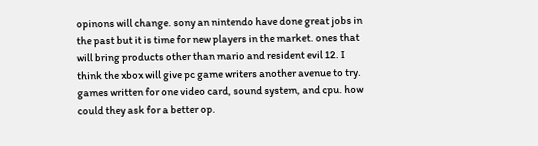opinons will change. sony an nintendo have done great jobs in the past but it is time for new players in the market. ones that will bring products other than mario and resident evil 12. I think the xbox will give pc game writers another avenue to try. games written for one video card, sound system, and cpu. how could they ask for a better op.